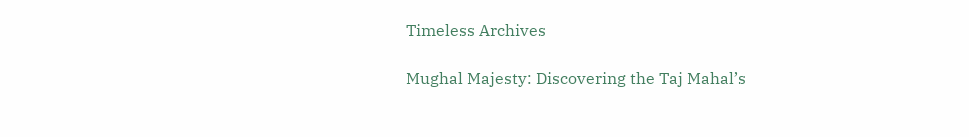Timeless Archives

Mughal Majesty: Discovering the Taj Mahal’s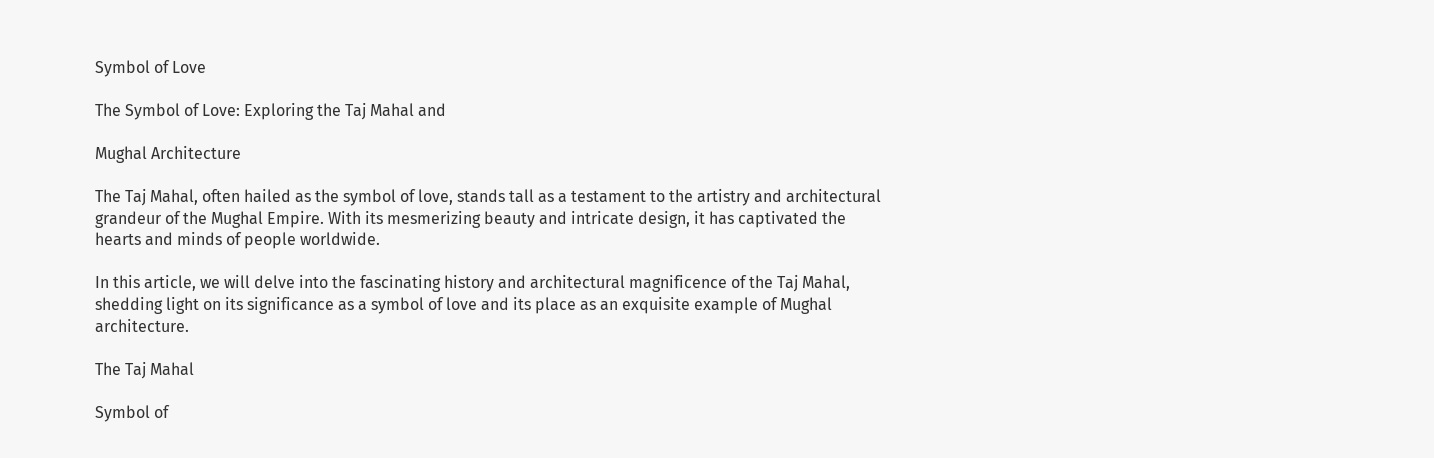Symbol of Love

The Symbol of Love: Exploring the Taj Mahal and

Mughal Architecture

The Taj Mahal, often hailed as the symbol of love, stands tall as a testament to the artistry and architectural grandeur of the Mughal Empire. With its mesmerizing beauty and intricate design, it has captivated the hearts and minds of people worldwide.

In this article, we will delve into the fascinating history and architectural magnificence of the Taj Mahal, shedding light on its significance as a symbol of love and its place as an exquisite example of Mughal architecture.

The Taj Mahal

Symbol of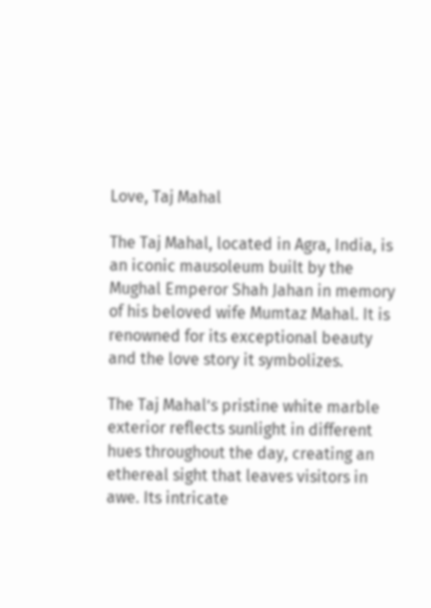Love, Taj Mahal

The Taj Mahal, located in Agra, India, is an iconic mausoleum built by the Mughal Emperor Shah Jahan in memory of his beloved wife Mumtaz Mahal. It is renowned for its exceptional beauty and the love story it symbolizes.

The Taj Mahal’s pristine white marble exterior reflects sunlight in different hues throughout the day, creating an ethereal sight that leaves visitors in awe. Its intricate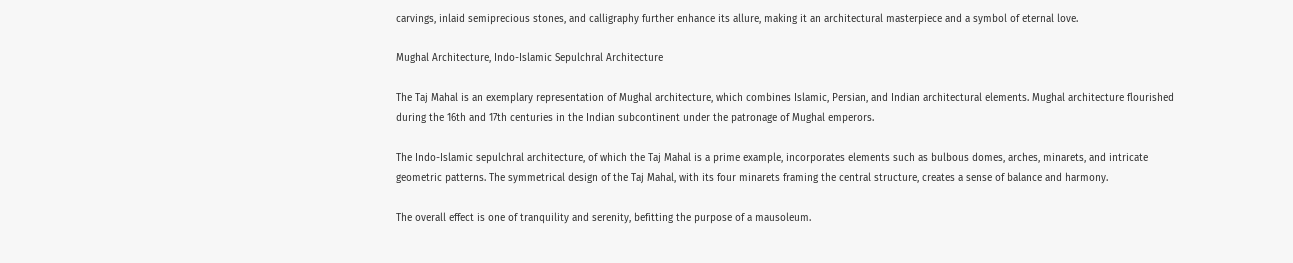carvings, inlaid semiprecious stones, and calligraphy further enhance its allure, making it an architectural masterpiece and a symbol of eternal love.

Mughal Architecture, Indo-Islamic Sepulchral Architecture

The Taj Mahal is an exemplary representation of Mughal architecture, which combines Islamic, Persian, and Indian architectural elements. Mughal architecture flourished during the 16th and 17th centuries in the Indian subcontinent under the patronage of Mughal emperors.

The Indo-Islamic sepulchral architecture, of which the Taj Mahal is a prime example, incorporates elements such as bulbous domes, arches, minarets, and intricate geometric patterns. The symmetrical design of the Taj Mahal, with its four minarets framing the central structure, creates a sense of balance and harmony.

The overall effect is one of tranquility and serenity, befitting the purpose of a mausoleum.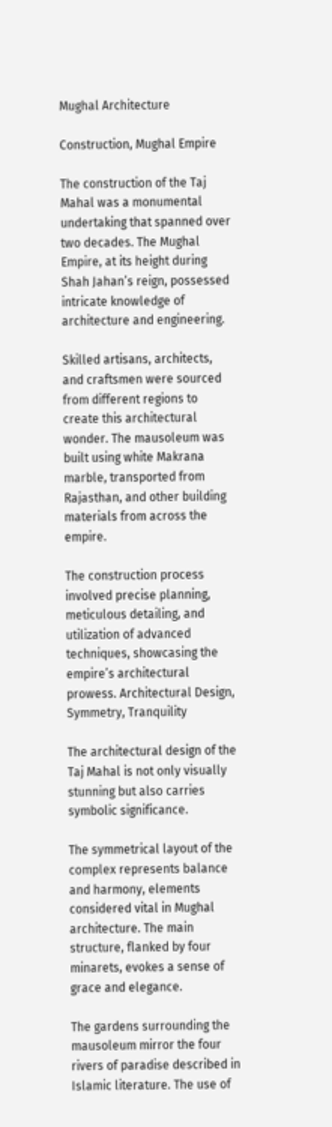Mughal Architecture

Construction, Mughal Empire

The construction of the Taj Mahal was a monumental undertaking that spanned over two decades. The Mughal Empire, at its height during Shah Jahan’s reign, possessed intricate knowledge of architecture and engineering.

Skilled artisans, architects, and craftsmen were sourced from different regions to create this architectural wonder. The mausoleum was built using white Makrana marble, transported from Rajasthan, and other building materials from across the empire.

The construction process involved precise planning, meticulous detailing, and utilization of advanced techniques, showcasing the empire’s architectural prowess. Architectural Design, Symmetry, Tranquility

The architectural design of the Taj Mahal is not only visually stunning but also carries symbolic significance.

The symmetrical layout of the complex represents balance and harmony, elements considered vital in Mughal architecture. The main structure, flanked by four minarets, evokes a sense of grace and elegance.

The gardens surrounding the mausoleum mirror the four rivers of paradise described in Islamic literature. The use of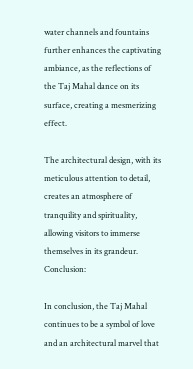water channels and fountains further enhances the captivating ambiance, as the reflections of the Taj Mahal dance on its surface, creating a mesmerizing effect.

The architectural design, with its meticulous attention to detail, creates an atmosphere of tranquility and spirituality, allowing visitors to immerse themselves in its grandeur. Conclusion:

In conclusion, the Taj Mahal continues to be a symbol of love and an architectural marvel that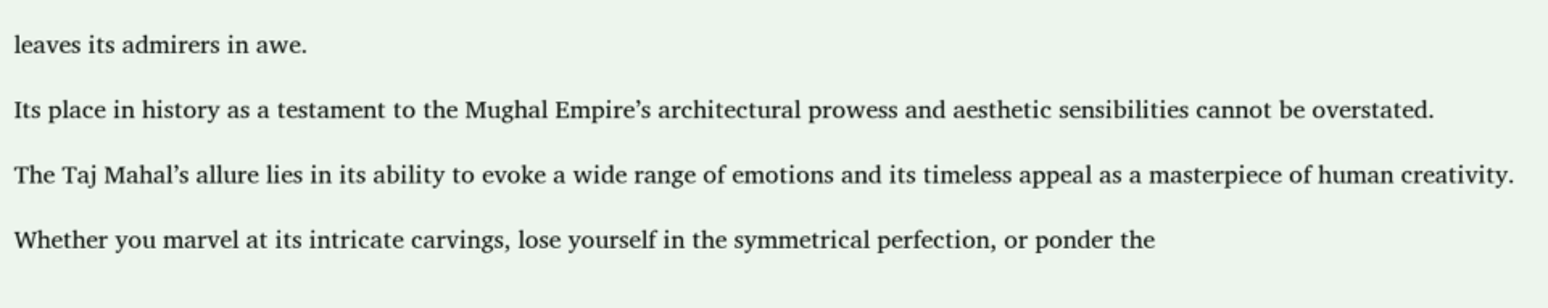leaves its admirers in awe.

Its place in history as a testament to the Mughal Empire’s architectural prowess and aesthetic sensibilities cannot be overstated.

The Taj Mahal’s allure lies in its ability to evoke a wide range of emotions and its timeless appeal as a masterpiece of human creativity.

Whether you marvel at its intricate carvings, lose yourself in the symmetrical perfection, or ponder the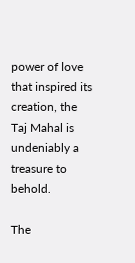power of love that inspired its creation, the Taj Mahal is undeniably a treasure to behold.

The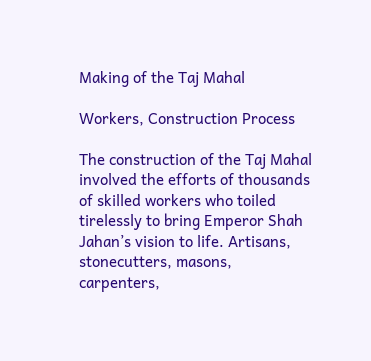Making of the Taj Mahal

Workers, Construction Process

The construction of the Taj Mahal involved the efforts of thousands of skilled workers who toiled tirelessly to bring Emperor Shah Jahan’s vision to life. Artisans, stonecutters, masons, carpenters,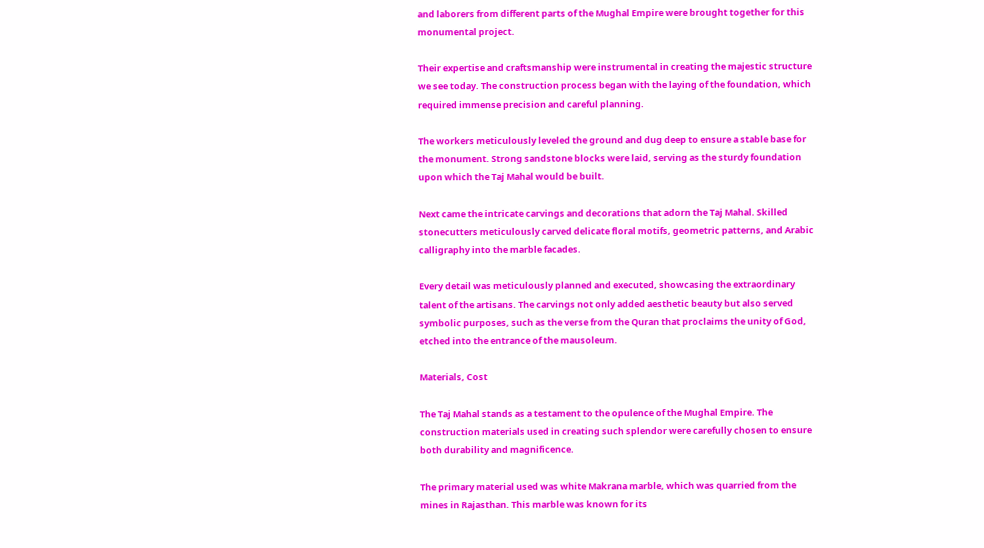and laborers from different parts of the Mughal Empire were brought together for this monumental project.

Their expertise and craftsmanship were instrumental in creating the majestic structure we see today. The construction process began with the laying of the foundation, which required immense precision and careful planning.

The workers meticulously leveled the ground and dug deep to ensure a stable base for the monument. Strong sandstone blocks were laid, serving as the sturdy foundation upon which the Taj Mahal would be built.

Next came the intricate carvings and decorations that adorn the Taj Mahal. Skilled stonecutters meticulously carved delicate floral motifs, geometric patterns, and Arabic calligraphy into the marble facades.

Every detail was meticulously planned and executed, showcasing the extraordinary talent of the artisans. The carvings not only added aesthetic beauty but also served symbolic purposes, such as the verse from the Quran that proclaims the unity of God, etched into the entrance of the mausoleum.

Materials, Cost

The Taj Mahal stands as a testament to the opulence of the Mughal Empire. The construction materials used in creating such splendor were carefully chosen to ensure both durability and magnificence.

The primary material used was white Makrana marble, which was quarried from the mines in Rajasthan. This marble was known for its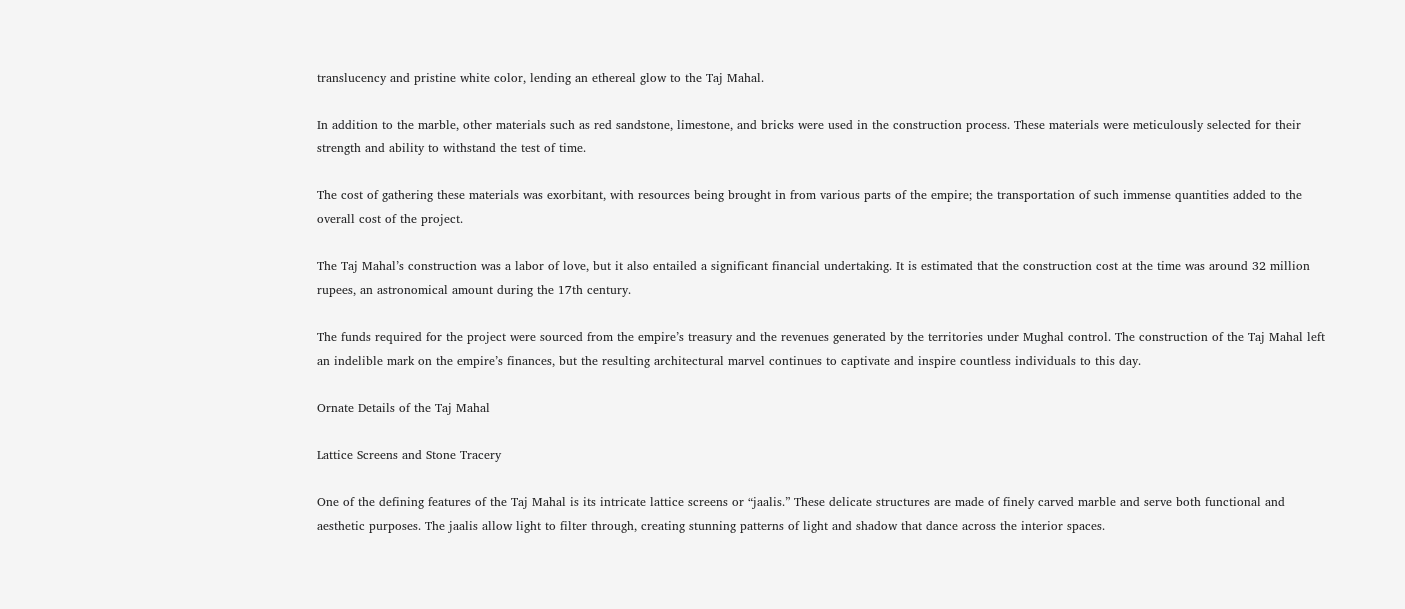translucency and pristine white color, lending an ethereal glow to the Taj Mahal.

In addition to the marble, other materials such as red sandstone, limestone, and bricks were used in the construction process. These materials were meticulously selected for their strength and ability to withstand the test of time.

The cost of gathering these materials was exorbitant, with resources being brought in from various parts of the empire; the transportation of such immense quantities added to the overall cost of the project.

The Taj Mahal’s construction was a labor of love, but it also entailed a significant financial undertaking. It is estimated that the construction cost at the time was around 32 million rupees, an astronomical amount during the 17th century.

The funds required for the project were sourced from the empire’s treasury and the revenues generated by the territories under Mughal control. The construction of the Taj Mahal left an indelible mark on the empire’s finances, but the resulting architectural marvel continues to captivate and inspire countless individuals to this day.

Ornate Details of the Taj Mahal

Lattice Screens and Stone Tracery

One of the defining features of the Taj Mahal is its intricate lattice screens or “jaalis.” These delicate structures are made of finely carved marble and serve both functional and aesthetic purposes. The jaalis allow light to filter through, creating stunning patterns of light and shadow that dance across the interior spaces.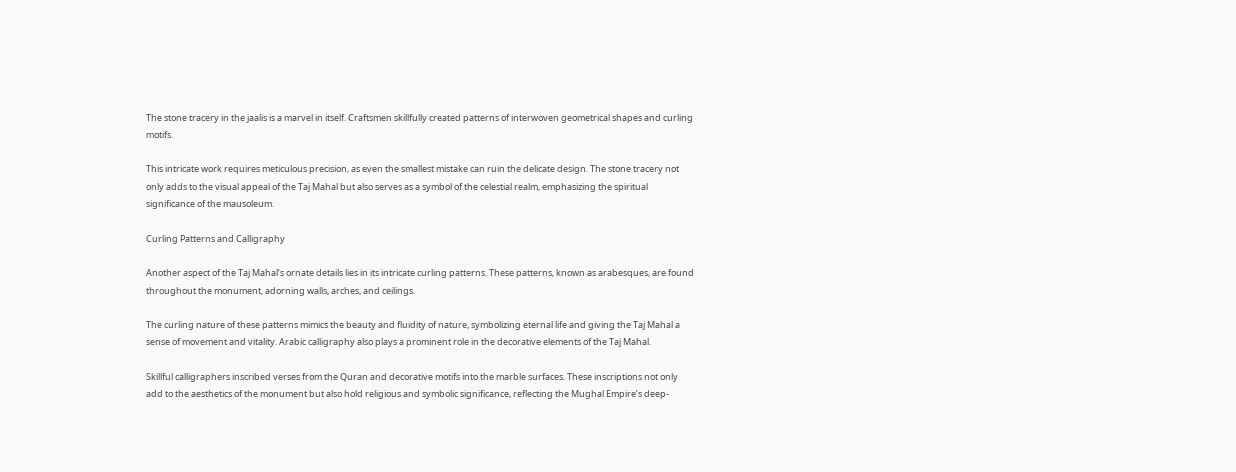The stone tracery in the jaalis is a marvel in itself. Craftsmen skillfully created patterns of interwoven geometrical shapes and curling motifs.

This intricate work requires meticulous precision, as even the smallest mistake can ruin the delicate design. The stone tracery not only adds to the visual appeal of the Taj Mahal but also serves as a symbol of the celestial realm, emphasizing the spiritual significance of the mausoleum.

Curling Patterns and Calligraphy

Another aspect of the Taj Mahal’s ornate details lies in its intricate curling patterns. These patterns, known as arabesques, are found throughout the monument, adorning walls, arches, and ceilings.

The curling nature of these patterns mimics the beauty and fluidity of nature, symbolizing eternal life and giving the Taj Mahal a sense of movement and vitality. Arabic calligraphy also plays a prominent role in the decorative elements of the Taj Mahal.

Skillful calligraphers inscribed verses from the Quran and decorative motifs into the marble surfaces. These inscriptions not only add to the aesthetics of the monument but also hold religious and symbolic significance, reflecting the Mughal Empire’s deep-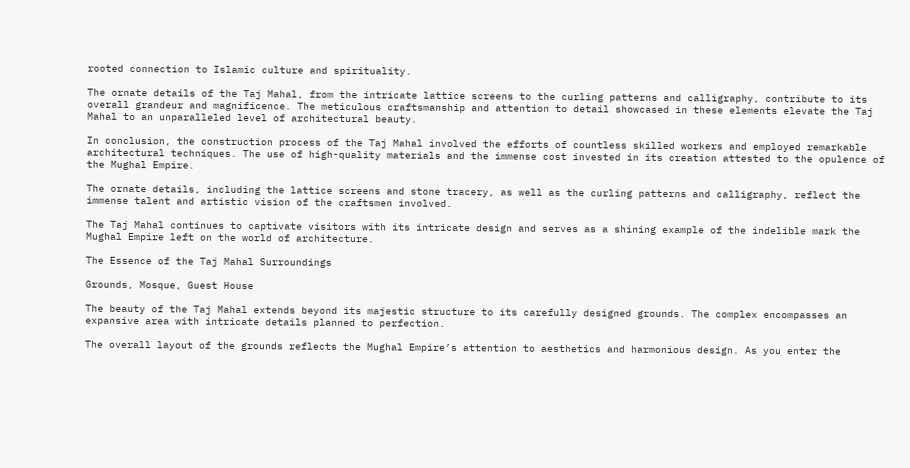rooted connection to Islamic culture and spirituality.

The ornate details of the Taj Mahal, from the intricate lattice screens to the curling patterns and calligraphy, contribute to its overall grandeur and magnificence. The meticulous craftsmanship and attention to detail showcased in these elements elevate the Taj Mahal to an unparalleled level of architectural beauty.

In conclusion, the construction process of the Taj Mahal involved the efforts of countless skilled workers and employed remarkable architectural techniques. The use of high-quality materials and the immense cost invested in its creation attested to the opulence of the Mughal Empire.

The ornate details, including the lattice screens and stone tracery, as well as the curling patterns and calligraphy, reflect the immense talent and artistic vision of the craftsmen involved.

The Taj Mahal continues to captivate visitors with its intricate design and serves as a shining example of the indelible mark the Mughal Empire left on the world of architecture.

The Essence of the Taj Mahal Surroundings

Grounds, Mosque, Guest House

The beauty of the Taj Mahal extends beyond its majestic structure to its carefully designed grounds. The complex encompasses an expansive area with intricate details planned to perfection.

The overall layout of the grounds reflects the Mughal Empire’s attention to aesthetics and harmonious design. As you enter the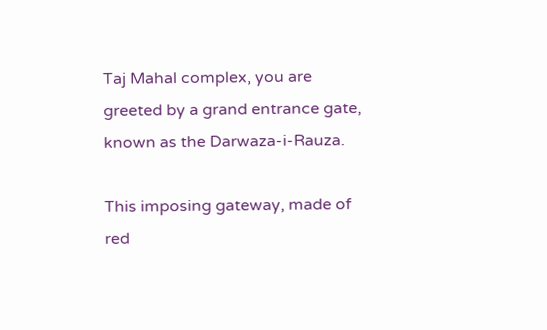Taj Mahal complex, you are greeted by a grand entrance gate, known as the Darwaza-i-Rauza.

This imposing gateway, made of red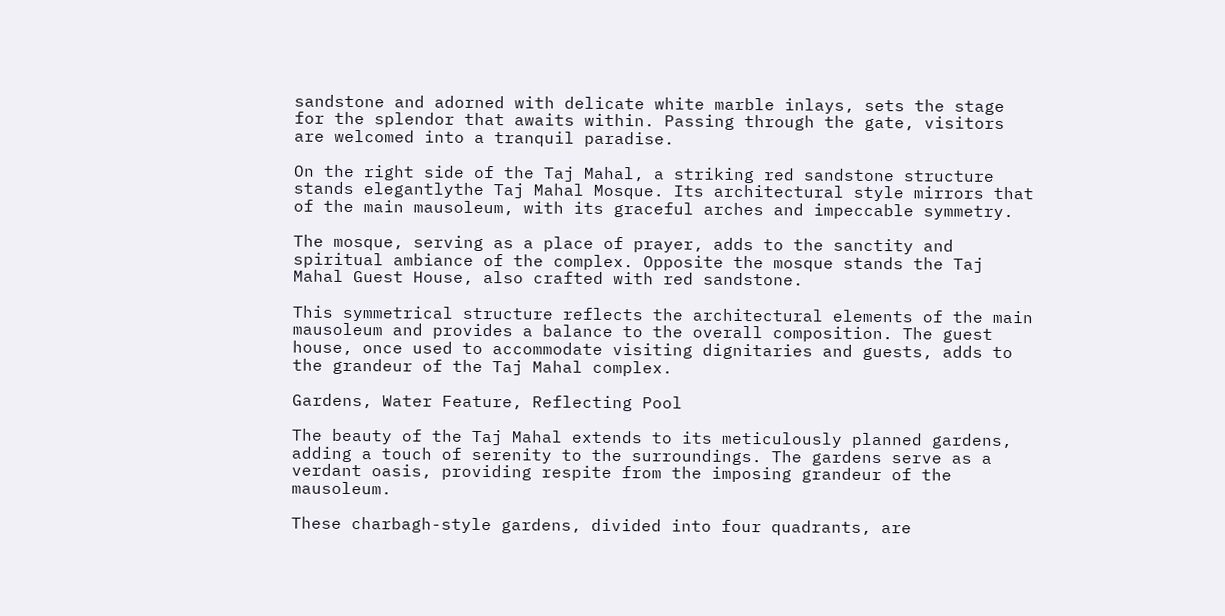sandstone and adorned with delicate white marble inlays, sets the stage for the splendor that awaits within. Passing through the gate, visitors are welcomed into a tranquil paradise.

On the right side of the Taj Mahal, a striking red sandstone structure stands elegantlythe Taj Mahal Mosque. Its architectural style mirrors that of the main mausoleum, with its graceful arches and impeccable symmetry.

The mosque, serving as a place of prayer, adds to the sanctity and spiritual ambiance of the complex. Opposite the mosque stands the Taj Mahal Guest House, also crafted with red sandstone.

This symmetrical structure reflects the architectural elements of the main mausoleum and provides a balance to the overall composition. The guest house, once used to accommodate visiting dignitaries and guests, adds to the grandeur of the Taj Mahal complex.

Gardens, Water Feature, Reflecting Pool

The beauty of the Taj Mahal extends to its meticulously planned gardens, adding a touch of serenity to the surroundings. The gardens serve as a verdant oasis, providing respite from the imposing grandeur of the mausoleum.

These charbagh-style gardens, divided into four quadrants, are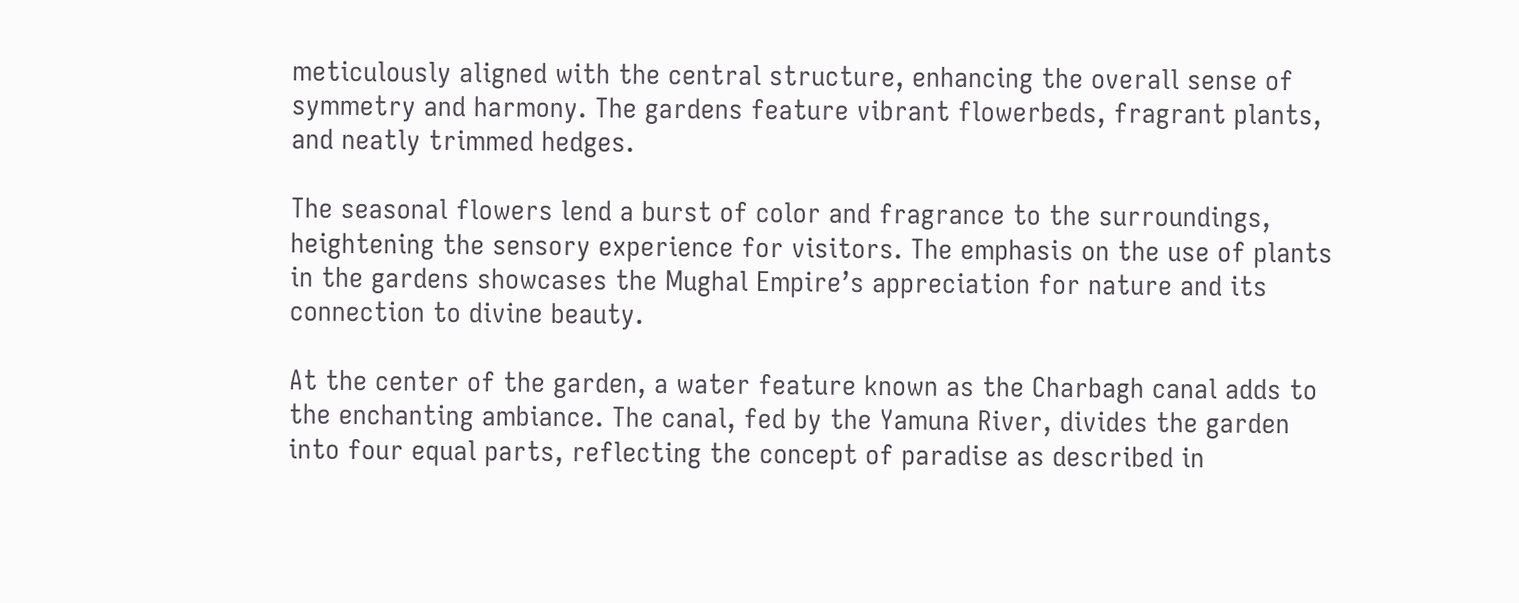meticulously aligned with the central structure, enhancing the overall sense of symmetry and harmony. The gardens feature vibrant flowerbeds, fragrant plants, and neatly trimmed hedges.

The seasonal flowers lend a burst of color and fragrance to the surroundings, heightening the sensory experience for visitors. The emphasis on the use of plants in the gardens showcases the Mughal Empire’s appreciation for nature and its connection to divine beauty.

At the center of the garden, a water feature known as the Charbagh canal adds to the enchanting ambiance. The canal, fed by the Yamuna River, divides the garden into four equal parts, reflecting the concept of paradise as described in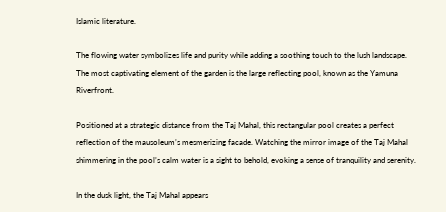Islamic literature.

The flowing water symbolizes life and purity while adding a soothing touch to the lush landscape. The most captivating element of the garden is the large reflecting pool, known as the Yamuna Riverfront.

Positioned at a strategic distance from the Taj Mahal, this rectangular pool creates a perfect reflection of the mausoleum’s mesmerizing facade. Watching the mirror image of the Taj Mahal shimmering in the pool’s calm water is a sight to behold, evoking a sense of tranquility and serenity.

In the dusk light, the Taj Mahal appears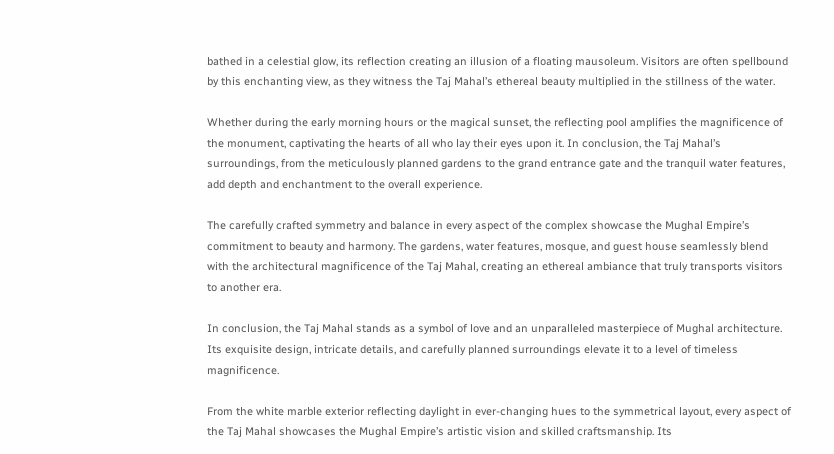bathed in a celestial glow, its reflection creating an illusion of a floating mausoleum. Visitors are often spellbound by this enchanting view, as they witness the Taj Mahal’s ethereal beauty multiplied in the stillness of the water.

Whether during the early morning hours or the magical sunset, the reflecting pool amplifies the magnificence of the monument, captivating the hearts of all who lay their eyes upon it. In conclusion, the Taj Mahal’s surroundings, from the meticulously planned gardens to the grand entrance gate and the tranquil water features, add depth and enchantment to the overall experience.

The carefully crafted symmetry and balance in every aspect of the complex showcase the Mughal Empire’s commitment to beauty and harmony. The gardens, water features, mosque, and guest house seamlessly blend with the architectural magnificence of the Taj Mahal, creating an ethereal ambiance that truly transports visitors to another era.

In conclusion, the Taj Mahal stands as a symbol of love and an unparalleled masterpiece of Mughal architecture. Its exquisite design, intricate details, and carefully planned surroundings elevate it to a level of timeless magnificence.

From the white marble exterior reflecting daylight in ever-changing hues to the symmetrical layout, every aspect of the Taj Mahal showcases the Mughal Empire’s artistic vision and skilled craftsmanship. Its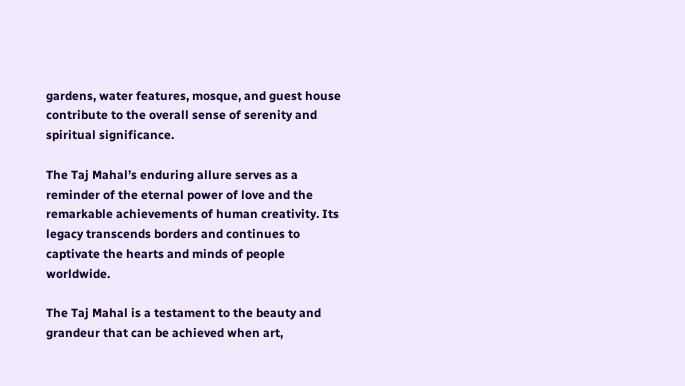gardens, water features, mosque, and guest house contribute to the overall sense of serenity and spiritual significance.

The Taj Mahal’s enduring allure serves as a reminder of the eternal power of love and the remarkable achievements of human creativity. Its legacy transcends borders and continues to captivate the hearts and minds of people worldwide.

The Taj Mahal is a testament to the beauty and grandeur that can be achieved when art,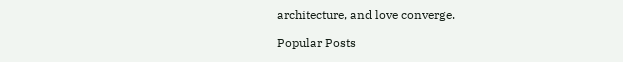architecture, and love converge.

Popular Posts